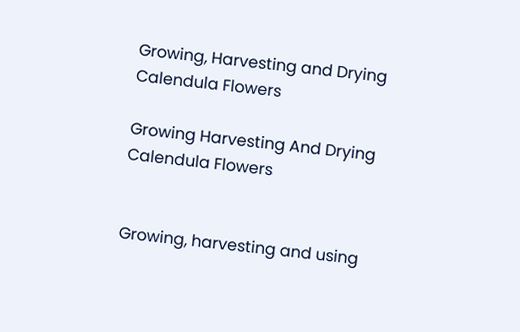Growing, Harvesting and Drying Calendula Flowers

Growing Harvesting And Drying Calendula Flowers


Growing, harvesting and using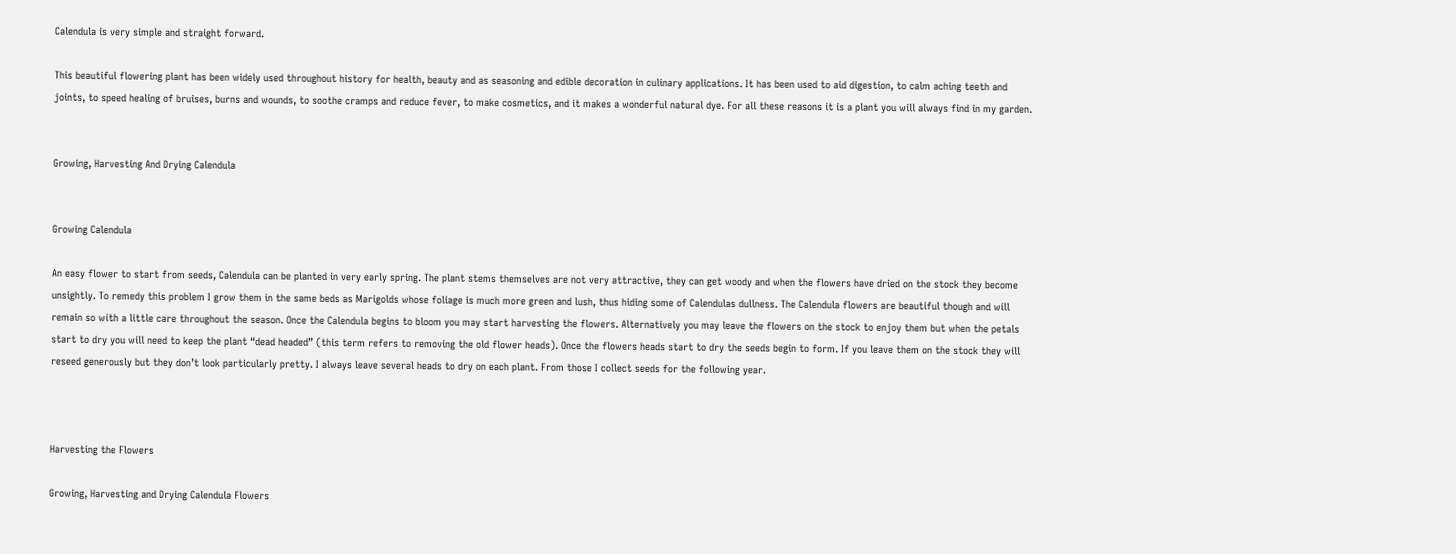Calendula is very simple and straight forward.

This beautiful flowering plant has been widely used throughout history for health, beauty and as seasoning and edible decoration in culinary applications. It has been used to aid digestion, to calm aching teeth and joints, to speed healing of bruises, burns and wounds, to soothe cramps and reduce fever, to make cosmetics, and it makes a wonderful natural dye. For all these reasons it is a plant you will always find in my garden.


Growing, Harvesting And Drying Calendula


Growing Calendula

An easy flower to start from seeds, Calendula can be planted in very early spring. The plant stems themselves are not very attractive, they can get woody and when the flowers have dried on the stock they become unsightly. To remedy this problem I grow them in the same beds as Marigolds whose foliage is much more green and lush, thus hiding some of Calendulas dullness. The Calendula flowers are beautiful though and will remain so with a little care throughout the season. Once the Calendula begins to bloom you may start harvesting the flowers. Alternatively you may leave the flowers on the stock to enjoy them but when the petals start to dry you will need to keep the plant “dead headed” (this term refers to removing the old flower heads). Once the flowers heads start to dry the seeds begin to form. If you leave them on the stock they will reseed generously but they don’t look particularly pretty. I always leave several heads to dry on each plant. From those I collect seeds for the following year.



Harvesting the Flowers

Growing, Harvesting and Drying Calendula Flowers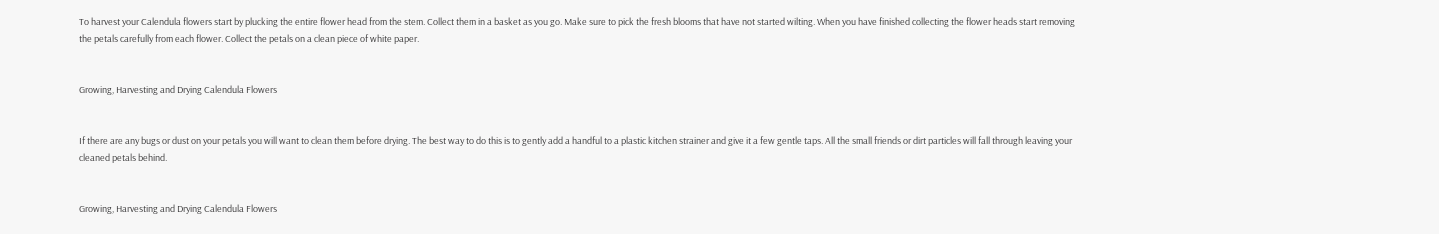To harvest your Calendula flowers start by plucking the entire flower head from the stem. Collect them in a basket as you go. Make sure to pick the fresh blooms that have not started wilting. When you have finished collecting the flower heads start removing the petals carefully from each flower. Collect the petals on a clean piece of white paper.


Growing, Harvesting and Drying Calendula Flowers


If there are any bugs or dust on your petals you will want to clean them before drying. The best way to do this is to gently add a handful to a plastic kitchen strainer and give it a few gentle taps. All the small friends or dirt particles will fall through leaving your cleaned petals behind.


Growing, Harvesting and Drying Calendula Flowers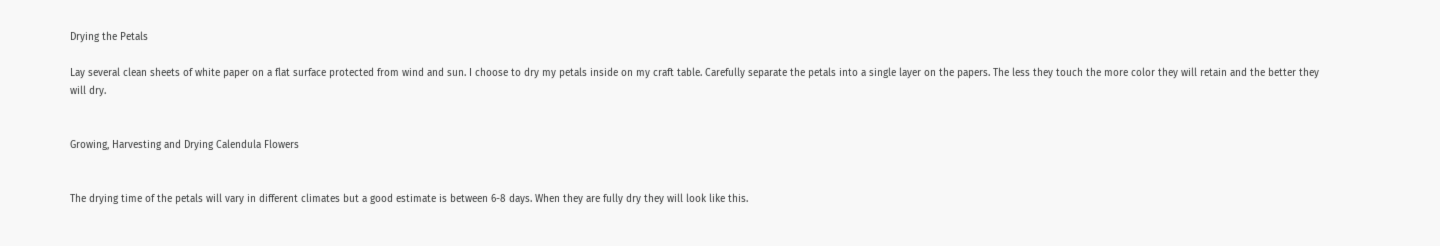Drying the Petals

Lay several clean sheets of white paper on a flat surface protected from wind and sun. I choose to dry my petals inside on my craft table. Carefully separate the petals into a single layer on the papers. The less they touch the more color they will retain and the better they will dry.


Growing, Harvesting and Drying Calendula Flowers


The drying time of the petals will vary in different climates but a good estimate is between 6-8 days. When they are fully dry they will look like this.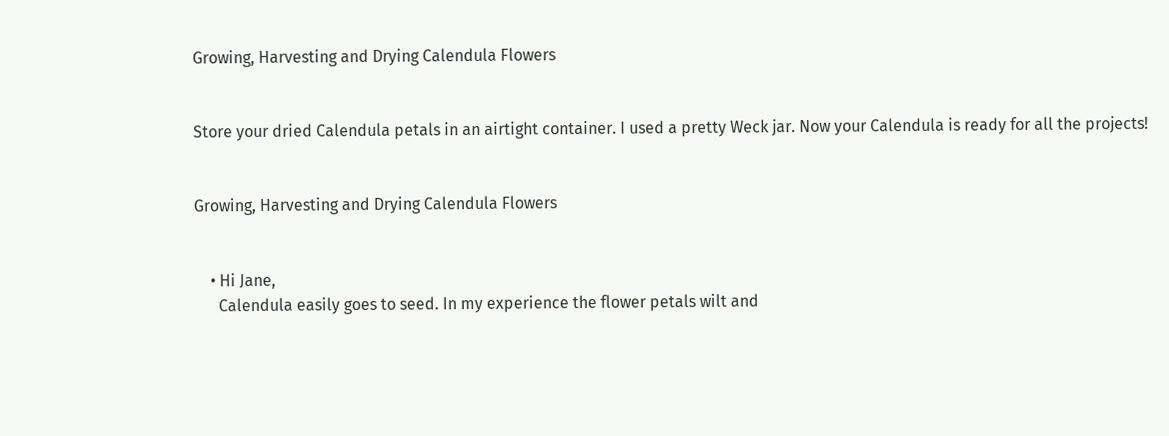Growing, Harvesting and Drying Calendula Flowers


Store your dried Calendula petals in an airtight container. I used a pretty Weck jar. Now your Calendula is ready for all the projects!


Growing, Harvesting and Drying Calendula Flowers


    • Hi Jane,
      Calendula easily goes to seed. In my experience the flower petals wilt and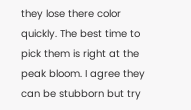they lose there color quickly. The best time to pick them is right at the peak bloom. I agree they can be stubborn but try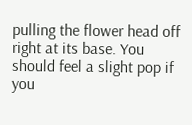pulling the flower head off right at its base. You should feel a slight pop if you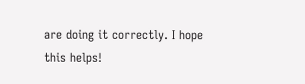are doing it correctly. I hope this helps!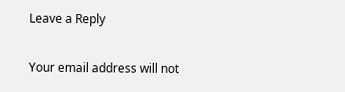Leave a Reply

Your email address will not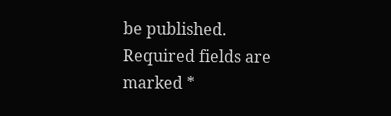be published. Required fields are marked *